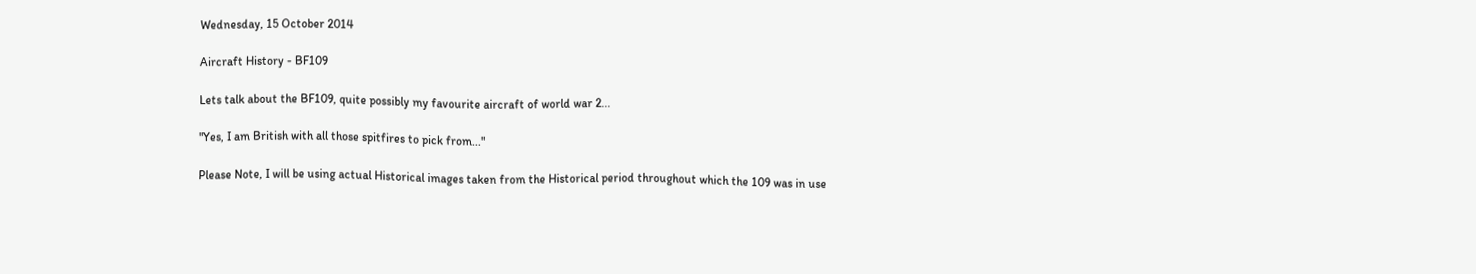Wednesday, 15 October 2014

Aircraft History - BF109

Lets talk about the BF109, quite possibly my favourite aircraft of world war 2...

"Yes, I am British with all those spitfires to pick from..."

Please Note, I will be using actual Historical images taken from the Historical period throughout which the 109 was in use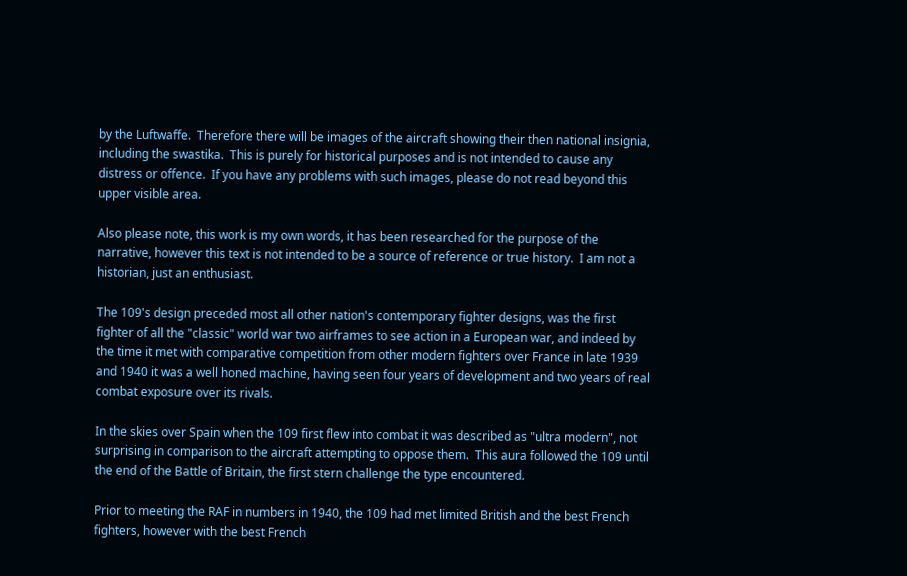by the Luftwaffe.  Therefore there will be images of the aircraft showing their then national insignia, including the swastika.  This is purely for historical purposes and is not intended to cause any distress or offence.  If you have any problems with such images, please do not read beyond this upper visible area.

Also please note, this work is my own words, it has been researched for the purpose of the narrative, however this text is not intended to be a source of reference or true history.  I am not a historian, just an enthusiast.

The 109's design preceded most all other nation's contemporary fighter designs, was the first fighter of all the "classic" world war two airframes to see action in a European war, and indeed by the time it met with comparative competition from other modern fighters over France in late 1939 and 1940 it was a well honed machine, having seen four years of development and two years of real combat exposure over its rivals.

In the skies over Spain when the 109 first flew into combat it was described as "ultra modern", not surprising in comparison to the aircraft attempting to oppose them.  This aura followed the 109 until the end of the Battle of Britain, the first stern challenge the type encountered.

Prior to meeting the RAF in numbers in 1940, the 109 had met limited British and the best French fighters, however with the best French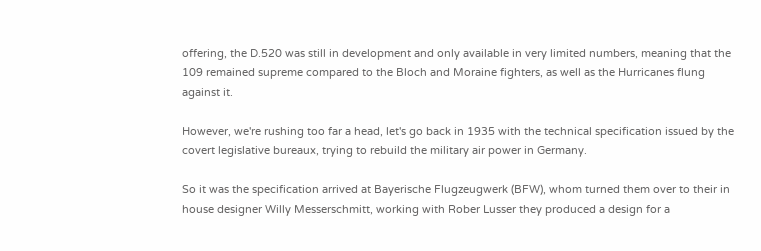offering, the D.520 was still in development and only available in very limited numbers, meaning that the 109 remained supreme compared to the Bloch and Moraine fighters, as well as the Hurricanes flung against it.

However, we're rushing too far a head, let's go back in 1935 with the technical specification issued by the covert legislative bureaux, trying to rebuild the military air power in Germany.

So it was the specification arrived at Bayerische Flugzeugwerk (BFW), whom turned them over to their in house designer Willy Messerschmitt, working with Rober Lusser they produced a design for a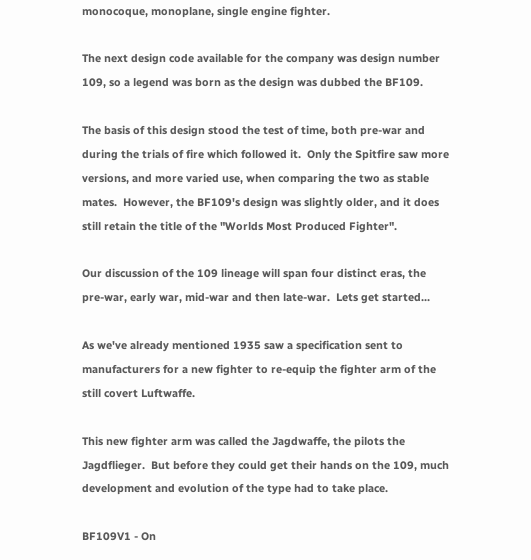monocoque, monoplane, single engine fighter.

The next design code available for the company was design number 109, so a legend was born as the design was dubbed the BF109.

The basis of this design stood the test of time, both pre-war and during the trials of fire which followed it.  Only the Spitfire saw more versions, and more varied use, when comparing the two as stable mates.  However, the BF109's design was slightly older, and it does still retain the title of the "Worlds Most Produced Fighter".

Our discussion of the 109 lineage will span four distinct eras, the pre-war, early war, mid-war and then late-war.  Lets get started...

As we've already mentioned 1935 saw a specification sent to manufacturers for a new fighter to re-equip the fighter arm of the still covert Luftwaffe.

This new fighter arm was called the Jagdwaffe, the pilots the Jagdflieger.  But before they could get their hands on the 109, much development and evolution of the type had to take place.

BF109V1 - On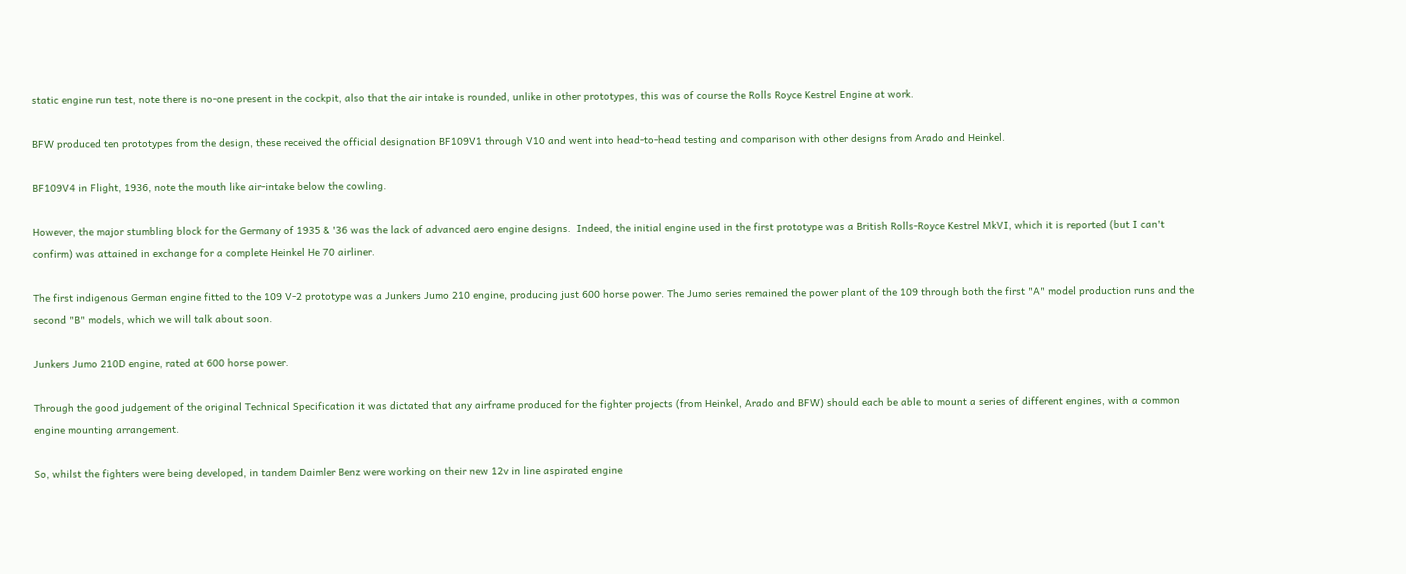static engine run test, note there is no-one present in the cockpit, also that the air intake is rounded, unlike in other prototypes, this was of course the Rolls Royce Kestrel Engine at work.

BFW produced ten prototypes from the design, these received the official designation BF109V1 through V10 and went into head-to-head testing and comparison with other designs from Arado and Heinkel.

BF109V4 in Flight, 1936, note the mouth like air-intake below the cowling.

However, the major stumbling block for the Germany of 1935 & '36 was the lack of advanced aero engine designs.  Indeed, the initial engine used in the first prototype was a British Rolls-Royce Kestrel MkVI, which it is reported (but I can't confirm) was attained in exchange for a complete Heinkel He 70 airliner.

The first indigenous German engine fitted to the 109 V-2 prototype was a Junkers Jumo 210 engine, producing just 600 horse power. The Jumo series remained the power plant of the 109 through both the first "A" model production runs and the second "B" models, which we will talk about soon.

Junkers Jumo 210D engine, rated at 600 horse power.

Through the good judgement of the original Technical Specification it was dictated that any airframe produced for the fighter projects (from Heinkel, Arado and BFW) should each be able to mount a series of different engines, with a common engine mounting arrangement.

So, whilst the fighters were being developed, in tandem Daimler Benz were working on their new 12v in line aspirated engine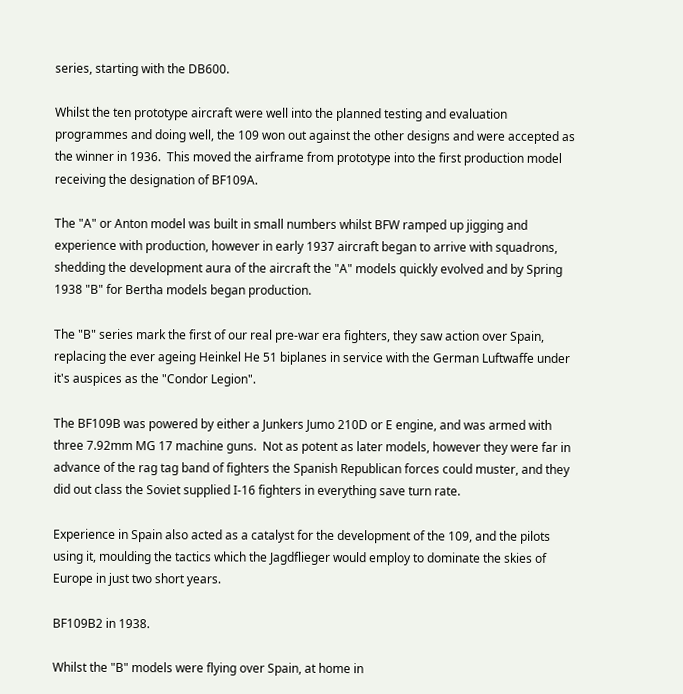series, starting with the DB600.

Whilst the ten prototype aircraft were well into the planned testing and evaluation programmes and doing well, the 109 won out against the other designs and were accepted as the winner in 1936.  This moved the airframe from prototype into the first production model receiving the designation of BF109A.

The "A" or Anton model was built in small numbers whilst BFW ramped up jigging and experience with production, however in early 1937 aircraft began to arrive with squadrons, shedding the development aura of the aircraft the "A" models quickly evolved and by Spring 1938 "B" for Bertha models began production.

The "B" series mark the first of our real pre-war era fighters, they saw action over Spain, replacing the ever ageing Heinkel He 51 biplanes in service with the German Luftwaffe under it's auspices as the "Condor Legion".

The BF109B was powered by either a Junkers Jumo 210D or E engine, and was armed with three 7.92mm MG 17 machine guns.  Not as potent as later models, however they were far in advance of the rag tag band of fighters the Spanish Republican forces could muster, and they did out class the Soviet supplied I-16 fighters in everything save turn rate.

Experience in Spain also acted as a catalyst for the development of the 109, and the pilots using it, moulding the tactics which the Jagdflieger would employ to dominate the skies of Europe in just two short years.

BF109B2 in 1938.

Whilst the "B" models were flying over Spain, at home in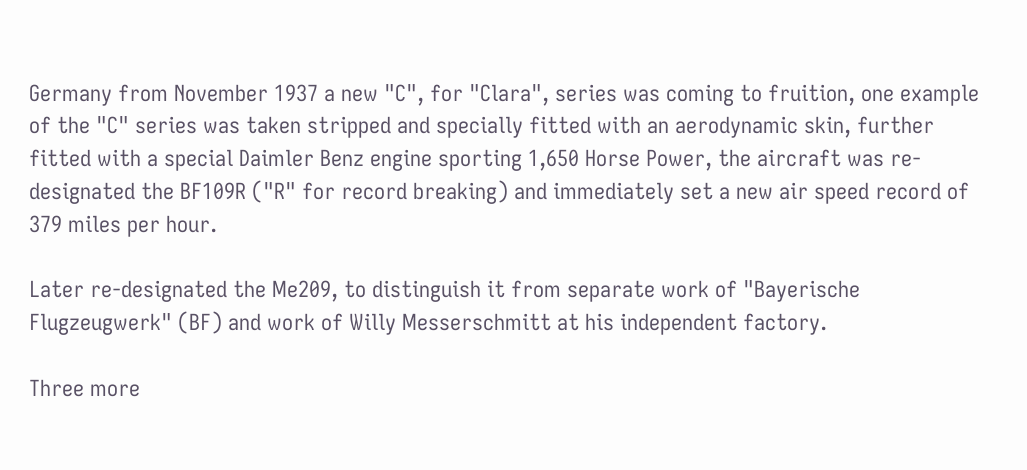Germany from November 1937 a new "C", for "Clara", series was coming to fruition, one example of the "C" series was taken stripped and specially fitted with an aerodynamic skin, further fitted with a special Daimler Benz engine sporting 1,650 Horse Power, the aircraft was re-designated the BF109R ("R" for record breaking) and immediately set a new air speed record of 379 miles per hour.

Later re-designated the Me209, to distinguish it from separate work of "Bayerische Flugzeugwerk" (BF) and work of Willy Messerschmitt at his independent factory.

Three more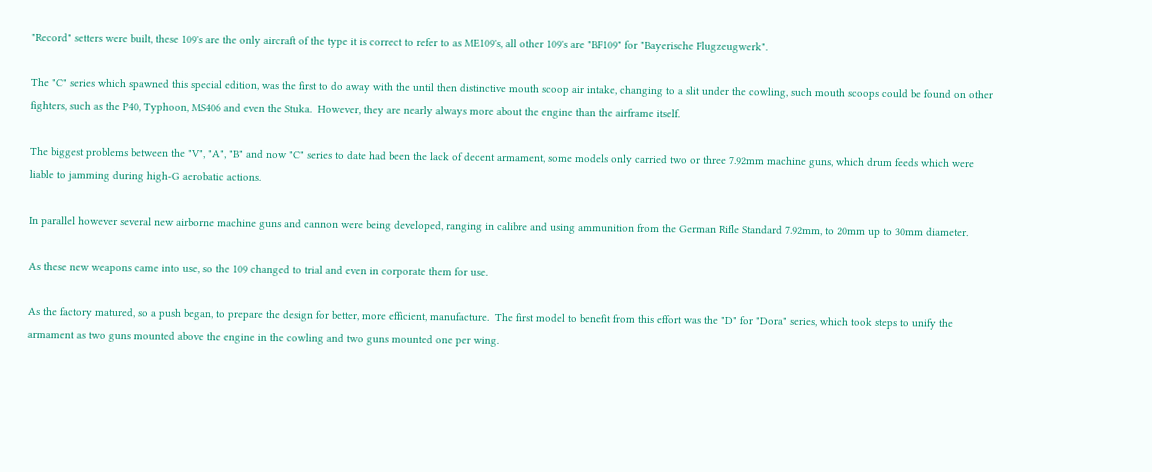"Record" setters were built, these 109's are the only aircraft of the type it is correct to refer to as ME109's, all other 109's are "BF109" for "Bayerische Flugzeugwerk".

The "C" series which spawned this special edition, was the first to do away with the until then distinctive mouth scoop air intake, changing to a slit under the cowling, such mouth scoops could be found on other fighters, such as the P40, Typhoon, MS406 and even the Stuka.  However, they are nearly always more about the engine than the airframe itself.

The biggest problems between the "V", "A", "B" and now "C" series to date had been the lack of decent armament, some models only carried two or three 7.92mm machine guns, which drum feeds which were liable to jamming during high-G aerobatic actions.

In parallel however several new airborne machine guns and cannon were being developed, ranging in calibre and using ammunition from the German Rifle Standard 7.92mm, to 20mm up to 30mm diameter.

As these new weapons came into use, so the 109 changed to trial and even in corporate them for use.

As the factory matured, so a push began, to prepare the design for better, more efficient, manufacture.  The first model to benefit from this effort was the "D" for "Dora" series, which took steps to unify the armament as two guns mounted above the engine in the cowling and two guns mounted one per wing.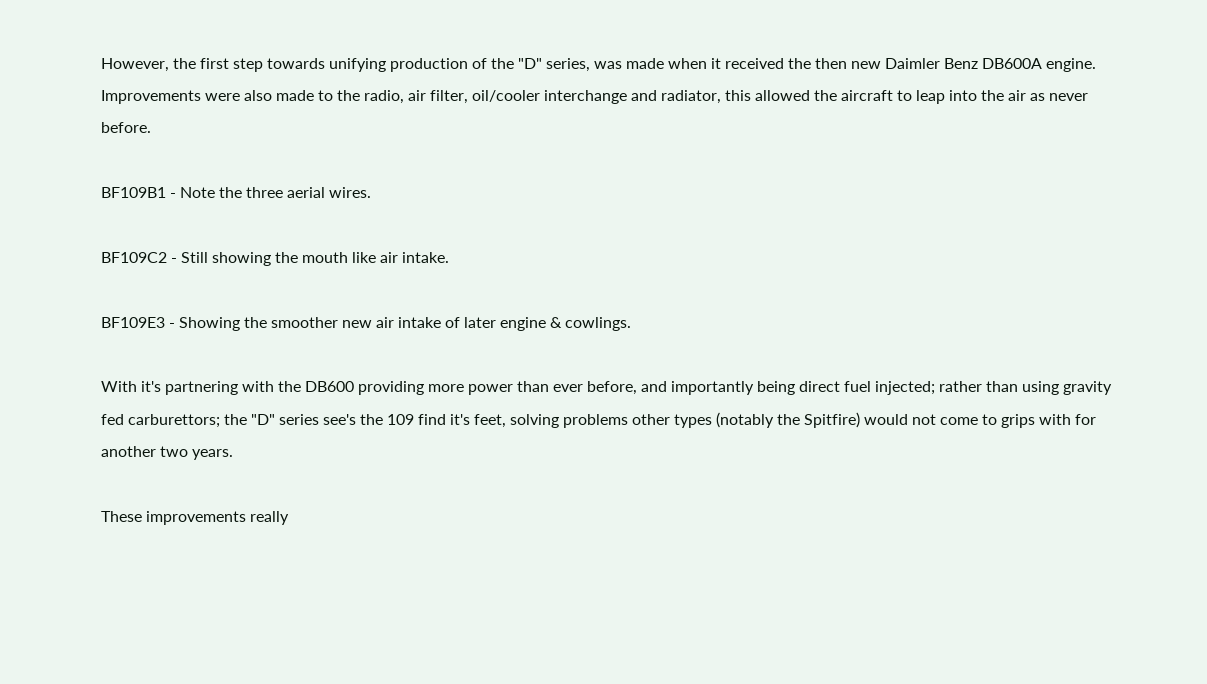However, the first step towards unifying production of the "D" series, was made when it received the then new Daimler Benz DB600A engine.  Improvements were also made to the radio, air filter, oil/cooler interchange and radiator, this allowed the aircraft to leap into the air as never before.

BF109B1 - Note the three aerial wires.

BF109C2 - Still showing the mouth like air intake.

BF109E3 - Showing the smoother new air intake of later engine & cowlings.

With it's partnering with the DB600 providing more power than ever before, and importantly being direct fuel injected; rather than using gravity fed carburettors; the "D" series see's the 109 find it's feet, solving problems other types (notably the Spitfire) would not come to grips with for another two years.

These improvements really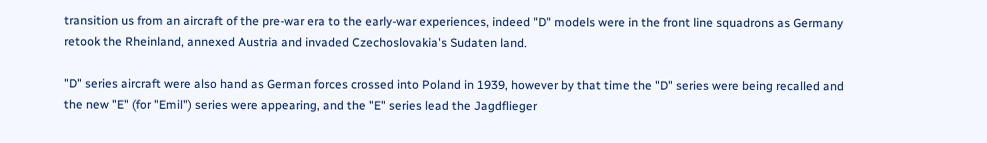transition us from an aircraft of the pre-war era to the early-war experiences, indeed "D" models were in the front line squadrons as Germany retook the Rheinland, annexed Austria and invaded Czechoslovakia's Sudaten land.

"D" series aircraft were also hand as German forces crossed into Poland in 1939, however by that time the "D" series were being recalled and the new "E" (for "Emil") series were appearing, and the "E" series lead the Jagdflieger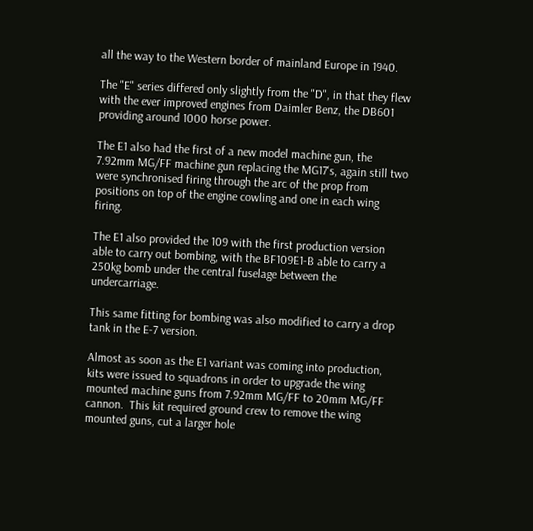all the way to the Western border of mainland Europe in 1940.

The "E" series differed only slightly from the "D", in that they flew with the ever improved engines from Daimler Benz, the DB601 providing around 1000 horse power.

The E1 also had the first of a new model machine gun, the 7.92mm MG/FF machine gun replacing the MG17's, again still two were synchronised firing through the arc of the prop from positions on top of the engine cowling and one in each wing firing.

The E1 also provided the 109 with the first production version able to carry out bombing, with the BF109E1-B able to carry a 250kg bomb under the central fuselage between the undercarriage.

This same fitting for bombing was also modified to carry a drop tank in the E-7 version.

Almost as soon as the E1 variant was coming into production, kits were issued to squadrons in order to upgrade the wing mounted machine guns from 7.92mm MG/FF to 20mm MG/FF cannon.  This kit required ground crew to remove the wing mounted guns, cut a larger hole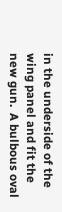in the underside of the wing panel and fit the new gun.  A bulbous oval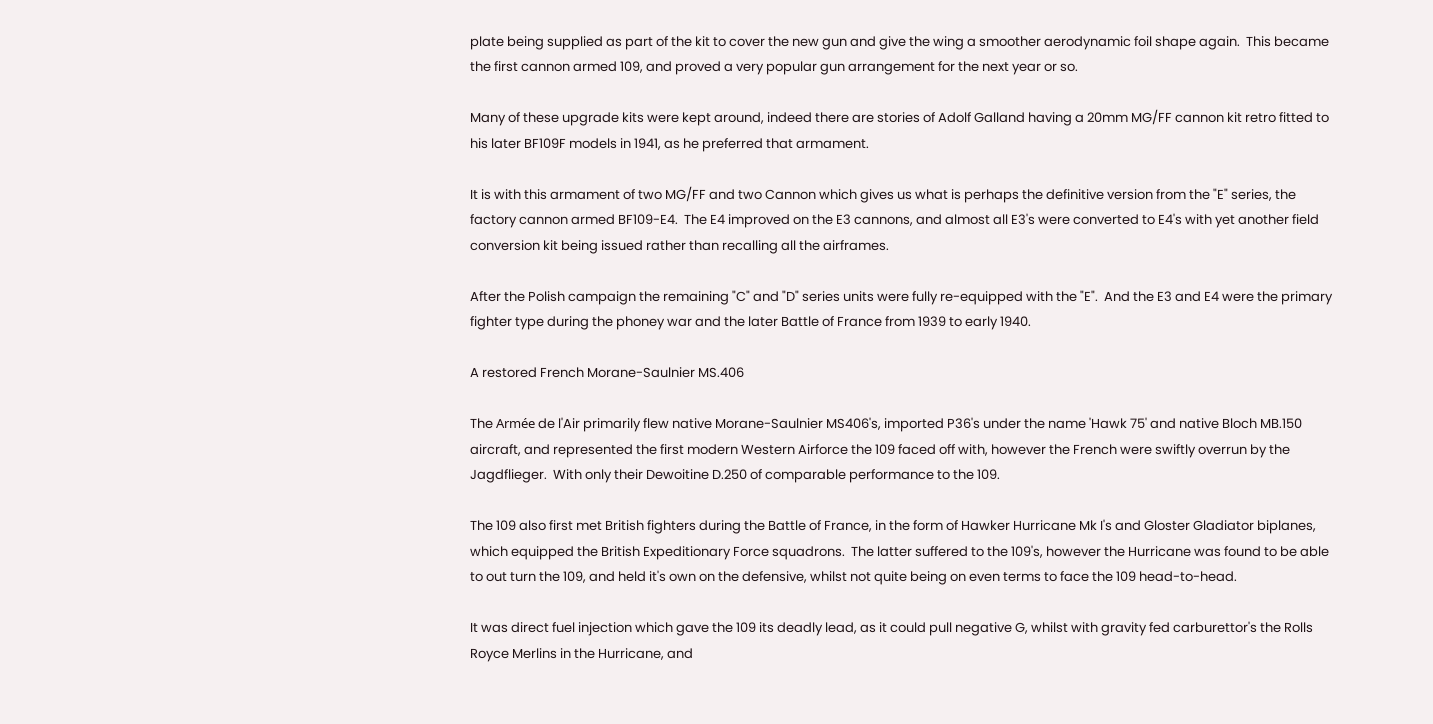plate being supplied as part of the kit to cover the new gun and give the wing a smoother aerodynamic foil shape again.  This became the first cannon armed 109, and proved a very popular gun arrangement for the next year or so.

Many of these upgrade kits were kept around, indeed there are stories of Adolf Galland having a 20mm MG/FF cannon kit retro fitted to his later BF109F models in 1941, as he preferred that armament.

It is with this armament of two MG/FF and two Cannon which gives us what is perhaps the definitive version from the "E" series, the factory cannon armed BF109-E4.  The E4 improved on the E3 cannons, and almost all E3's were converted to E4's with yet another field conversion kit being issued rather than recalling all the airframes.

After the Polish campaign the remaining "C" and "D" series units were fully re-equipped with the "E".  And the E3 and E4 were the primary fighter type during the phoney war and the later Battle of France from 1939 to early 1940.

A restored French Morane-Saulnier MS.406

The Armée de l'Air primarily flew native Morane-Saulnier MS406's, imported P36's under the name 'Hawk 75' and native Bloch MB.150 aircraft, and represented the first modern Western Airforce the 109 faced off with, however the French were swiftly overrun by the Jagdflieger.  With only their Dewoitine D.250 of comparable performance to the 109.

The 109 also first met British fighters during the Battle of France, in the form of Hawker Hurricane Mk I's and Gloster Gladiator biplanes, which equipped the British Expeditionary Force squadrons.  The latter suffered to the 109's, however the Hurricane was found to be able to out turn the 109, and held it's own on the defensive, whilst not quite being on even terms to face the 109 head-to-head.

It was direct fuel injection which gave the 109 its deadly lead, as it could pull negative G, whilst with gravity fed carburettor's the Rolls Royce Merlins in the Hurricane, and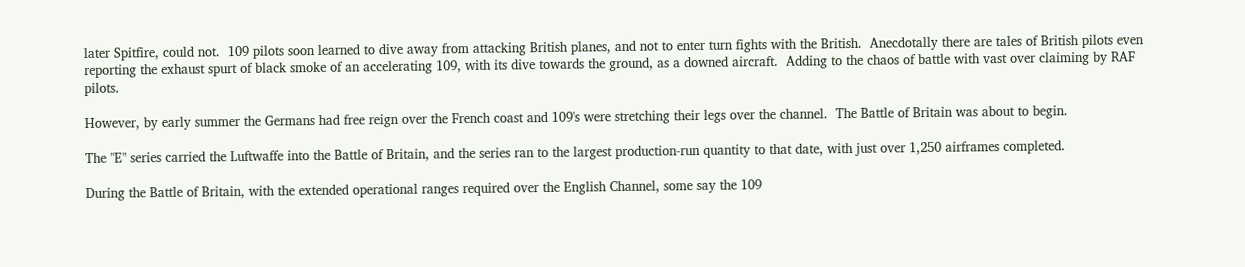later Spitfire, could not.  109 pilots soon learned to dive away from attacking British planes, and not to enter turn fights with the British.  Anecdotally there are tales of British pilots even reporting the exhaust spurt of black smoke of an accelerating 109, with its dive towards the ground, as a downed aircraft.  Adding to the chaos of battle with vast over claiming by RAF pilots.

However, by early summer the Germans had free reign over the French coast and 109's were stretching their legs over the channel.  The Battle of Britain was about to begin.

The "E" series carried the Luftwaffe into the Battle of Britain, and the series ran to the largest production-run quantity to that date, with just over 1,250 airframes completed.

During the Battle of Britain, with the extended operational ranges required over the English Channel, some say the 109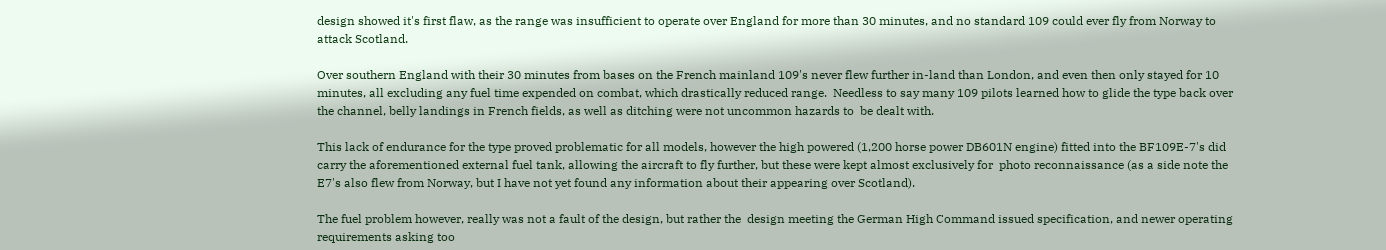design showed it's first flaw, as the range was insufficient to operate over England for more than 30 minutes, and no standard 109 could ever fly from Norway to attack Scotland.

Over southern England with their 30 minutes from bases on the French mainland 109's never flew further in-land than London, and even then only stayed for 10 minutes, all excluding any fuel time expended on combat, which drastically reduced range.  Needless to say many 109 pilots learned how to glide the type back over the channel, belly landings in French fields, as well as ditching were not uncommon hazards to  be dealt with.

This lack of endurance for the type proved problematic for all models, however the high powered (1,200 horse power DB601N engine) fitted into the BF109E-7's did carry the aforementioned external fuel tank, allowing the aircraft to fly further, but these were kept almost exclusively for  photo reconnaissance (as a side note the E7's also flew from Norway, but I have not yet found any information about their appearing over Scotland).

The fuel problem however, really was not a fault of the design, but rather the  design meeting the German High Command issued specification, and newer operating requirements asking too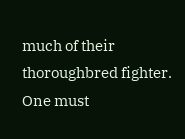much of their thoroughbred fighter. One must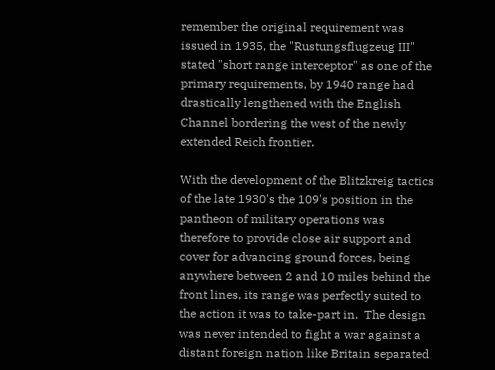remember the original requirement was issued in 1935, the "Rustungsflugzeug III" stated "short range interceptor" as one of the primary requirements, by 1940 range had drastically lengthened with the English Channel bordering the west of the newly extended Reich frontier.

With the development of the Blitzkreig tactics of the late 1930's the 109's position in the pantheon of military operations was therefore to provide close air support and cover for advancing ground forces, being anywhere between 2 and 10 miles behind the front lines, its range was perfectly suited to the action it was to take-part in.  The design was never intended to fight a war against a distant foreign nation like Britain separated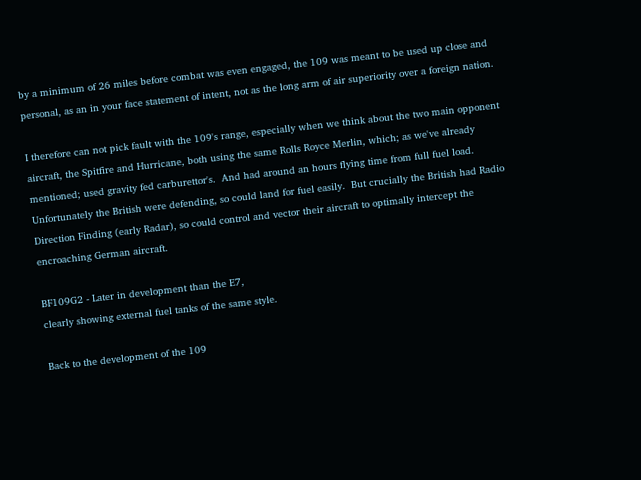by a minimum of 26 miles before combat was even engaged, the 109 was meant to be used up close and personal, as an in your face statement of intent, not as the long arm of air superiority over a foreign nation.

I therefore can not pick fault with the 109's range, especially when we think about the two main opponent aircraft, the Spitfire and Hurricane, both using the same Rolls Royce Merlin, which; as we've already mentioned; used gravity fed carburettor's.  And had around an hours flying time from full fuel load.  Unfortunately the British were defending, so could land for fuel easily.  But crucially the British had Radio Direction Finding (early Radar), so could control and vector their aircraft to optimally intercept the encroaching German aircraft.

BF109G2 - Later in development than the E7,
clearly showing external fuel tanks of the same style.

Back to the development of the 109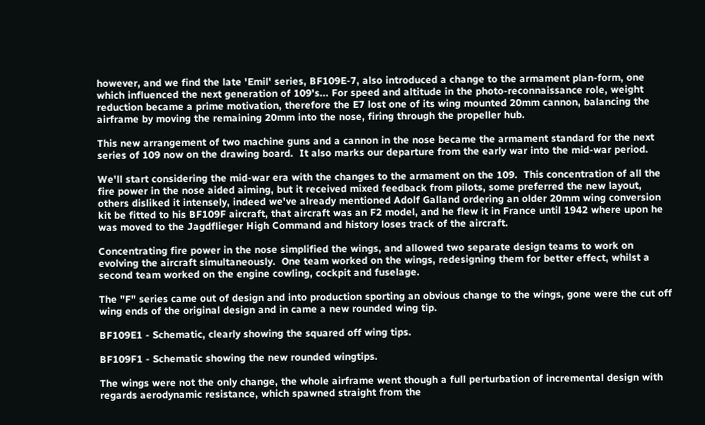however, and we find the late 'Emil' series, BF109E-7, also introduced a change to the armament plan-form, one which influenced the next generation of 109's... For speed and altitude in the photo-reconnaissance role, weight reduction became a prime motivation, therefore the E7 lost one of its wing mounted 20mm cannon, balancing the airframe by moving the remaining 20mm into the nose, firing through the propeller hub.

This new arrangement of two machine guns and a cannon in the nose became the armament standard for the next series of 109 now on the drawing board.  It also marks our departure from the early war into the mid-war period.

We'll start considering the mid-war era with the changes to the armament on the 109.  This concentration of all the fire power in the nose aided aiming, but it received mixed feedback from pilots, some preferred the new layout, others disliked it intensely, indeed we've already mentioned Adolf Galland ordering an older 20mm wing conversion kit be fitted to his BF109F aircraft, that aircraft was an F2 model, and he flew it in France until 1942 where upon he was moved to the Jagdflieger High Command and history loses track of the aircraft.

Concentrating fire power in the nose simplified the wings, and allowed two separate design teams to work on evolving the aircraft simultaneously.  One team worked on the wings, redesigning them for better effect, whilst a second team worked on the engine cowling, cockpit and fuselage.

The "F" series came out of design and into production sporting an obvious change to the wings, gone were the cut off wing ends of the original design and in came a new rounded wing tip.

BF109E1 - Schematic, clearly showing the squared off wing tips.

BF109F1 - Schematic showing the new rounded wingtips.

The wings were not the only change, the whole airframe went though a full perturbation of incremental design with regards aerodynamic resistance, which spawned straight from the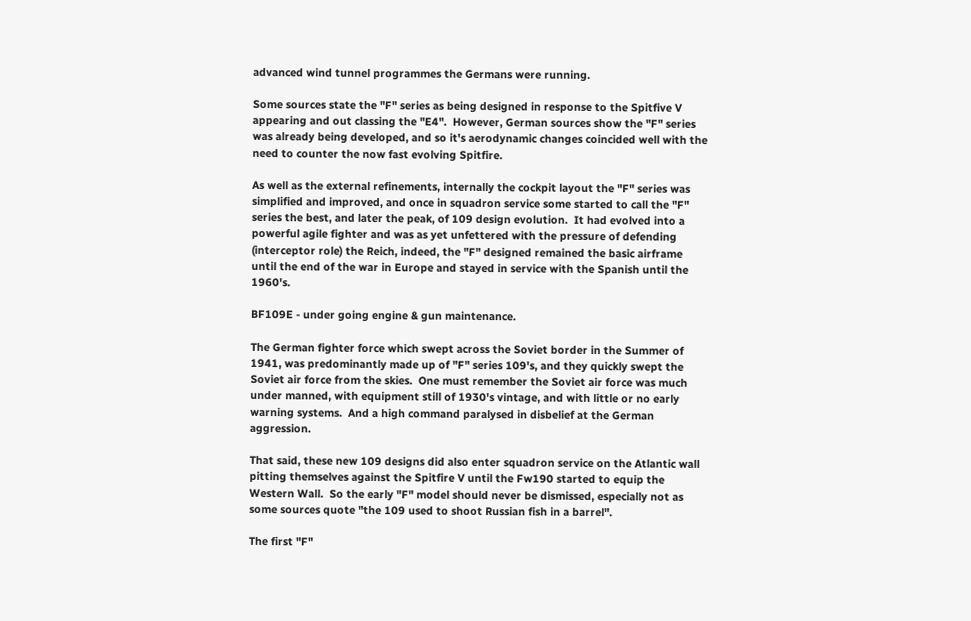advanced wind tunnel programmes the Germans were running.

Some sources state the "F" series as being designed in response to the Spitfive V appearing and out classing the "E4".  However, German sources show the "F" series was already being developed, and so it's aerodynamic changes coincided well with the need to counter the now fast evolving Spitfire.

As well as the external refinements, internally the cockpit layout the "F" series was simplified and improved, and once in squadron service some started to call the "F" series the best, and later the peak, of 109 design evolution.  It had evolved into a powerful agile fighter and was as yet unfettered with the pressure of defending (interceptor role) the Reich, indeed, the "F" designed remained the basic airframe until the end of the war in Europe and stayed in service with the Spanish until the 1960's.

BF109E - under going engine & gun maintenance.

The German fighter force which swept across the Soviet border in the Summer of 1941, was predominantly made up of "F" series 109's, and they quickly swept the Soviet air force from the skies.  One must remember the Soviet air force was much under manned, with equipment still of 1930's vintage, and with little or no early warning systems.  And a high command paralysed in disbelief at the German aggression.

That said, these new 109 designs did also enter squadron service on the Atlantic wall pitting themselves against the Spitfire V until the Fw190 started to equip the Western Wall.  So the early "F" model should never be dismissed, especially not as some sources quote "the 109 used to shoot Russian fish in a barrel".

The first "F"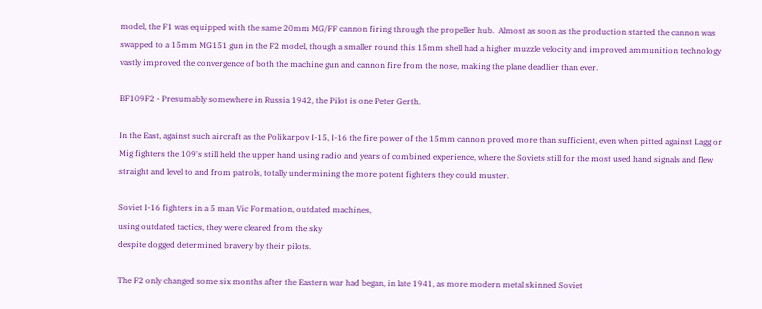model, the F1 was equipped with the same 20mm MG/FF cannon firing through the propeller hub.  Almost as soon as the production started the cannon was swapped to a 15mm MG151 gun in the F2 model, though a smaller round this 15mm shell had a higher muzzle velocity and improved ammunition technology vastly improved the convergence of both the machine gun and cannon fire from the nose, making the plane deadlier than ever.

BF109F2 - Presumably somewhere in Russia 1942, the Pilot is one Peter Gerth.

In the East, against such aircraft as the Polikarpov I-15, I-16 the fire power of the 15mm cannon proved more than sufficient, even when pitted against Lagg or Mig fighters the 109's still held the upper hand using radio and years of combined experience, where the Soviets still for the most used hand signals and flew straight and level to and from patrols, totally undermining the more potent fighters they could muster.

Soviet I-16 fighters in a 5 man Vic Formation, outdated machines,
using outdated tactics, they were cleared from the sky
despite dogged determined bravery by their pilots.

The F2 only changed some six months after the Eastern war had began, in late 1941, as more modern metal skinned Soviet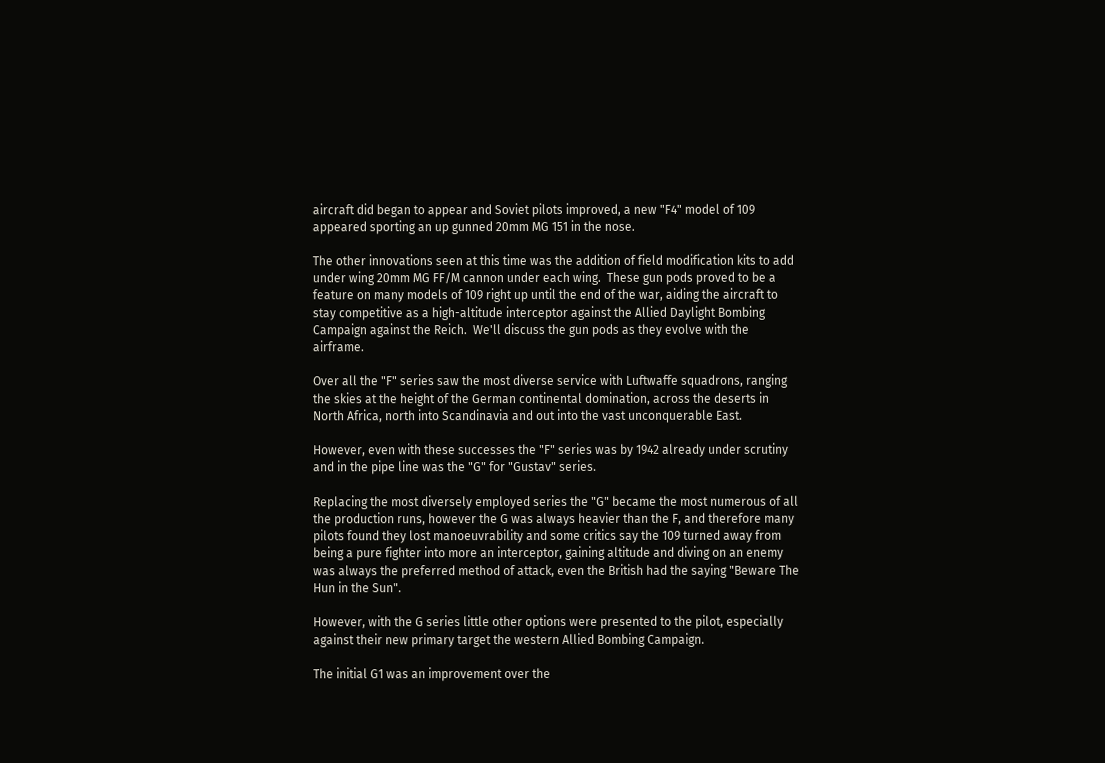aircraft did began to appear and Soviet pilots improved, a new "F4" model of 109 appeared sporting an up gunned 20mm MG 151 in the nose.

The other innovations seen at this time was the addition of field modification kits to add under wing 20mm MG FF/M cannon under each wing.  These gun pods proved to be a feature on many models of 109 right up until the end of the war, aiding the aircraft to stay competitive as a high-altitude interceptor against the Allied Daylight Bombing Campaign against the Reich.  We'll discuss the gun pods as they evolve with the airframe.

Over all the "F" series saw the most diverse service with Luftwaffe squadrons, ranging the skies at the height of the German continental domination, across the deserts in North Africa, north into Scandinavia and out into the vast unconquerable East.

However, even with these successes the "F" series was by 1942 already under scrutiny and in the pipe line was the "G" for "Gustav" series.

Replacing the most diversely employed series the "G" became the most numerous of all the production runs, however the G was always heavier than the F, and therefore many pilots found they lost manoeuvrability and some critics say the 109 turned away from being a pure fighter into more an interceptor, gaining altitude and diving on an enemy was always the preferred method of attack, even the British had the saying "Beware The Hun in the Sun".

However, with the G series little other options were presented to the pilot, especially against their new primary target the western Allied Bombing Campaign.

The initial G1 was an improvement over the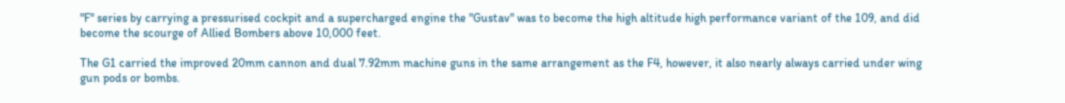"F" series by carrying a pressurised cockpit and a supercharged engine the "Gustav" was to become the high altitude high performance variant of the 109, and did become the scourge of Allied Bombers above 10,000 feet.

The G1 carried the improved 20mm cannon and dual 7.92mm machine guns in the same arrangement as the F4, however, it also nearly always carried under wing gun pods or bombs.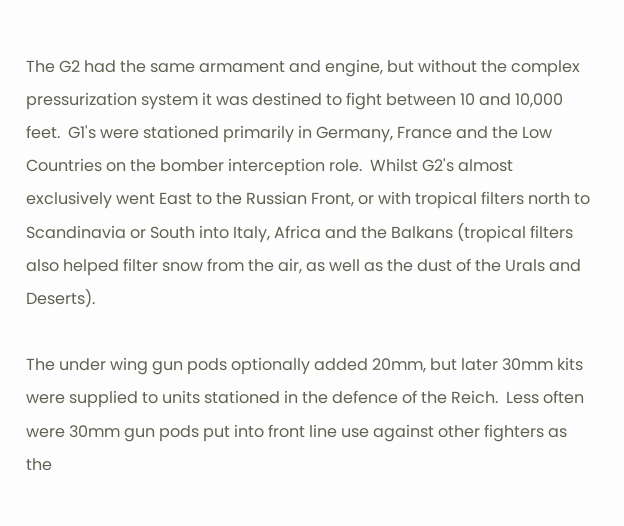The G2 had the same armament and engine, but without the complex pressurization system it was destined to fight between 10 and 10,000 feet.  G1's were stationed primarily in Germany, France and the Low Countries on the bomber interception role.  Whilst G2's almost exclusively went East to the Russian Front, or with tropical filters north to Scandinavia or South into Italy, Africa and the Balkans (tropical filters also helped filter snow from the air, as well as the dust of the Urals and Deserts).

The under wing gun pods optionally added 20mm, but later 30mm kits were supplied to units stationed in the defence of the Reich.  Less often were 30mm gun pods put into front line use against other fighters as the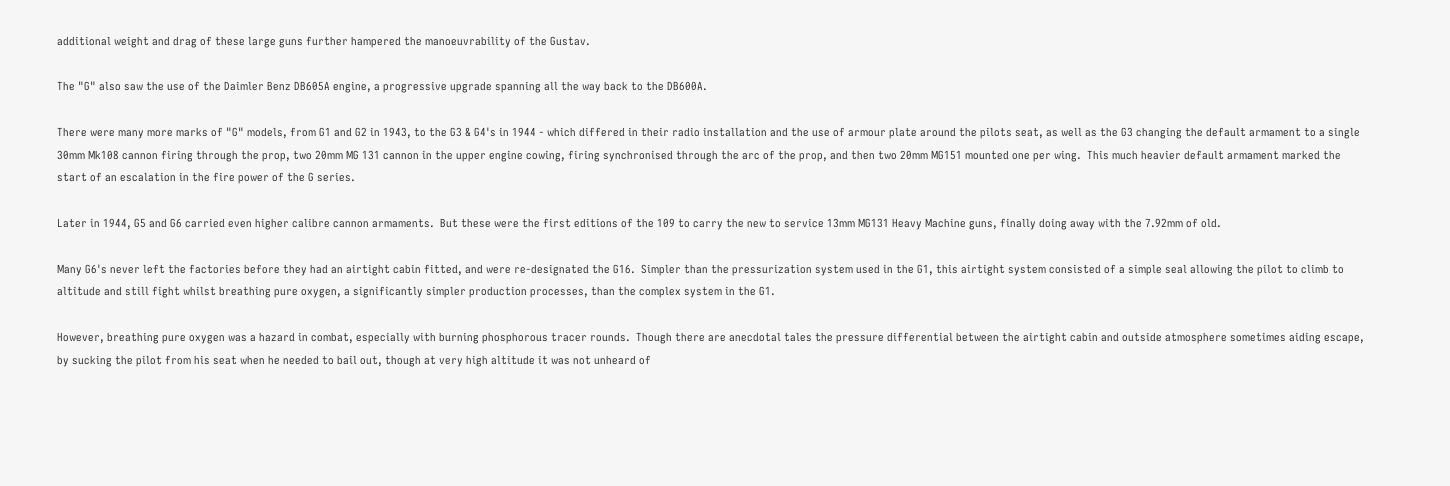additional weight and drag of these large guns further hampered the manoeuvrability of the Gustav.

The "G" also saw the use of the Daimler Benz DB605A engine, a progressive upgrade spanning all the way back to the DB600A.

There were many more marks of "G" models, from G1 and G2 in 1943, to the G3 & G4's in 1944 - which differed in their radio installation and the use of armour plate around the pilots seat, as well as the G3 changing the default armament to a single 30mm Mk108 cannon firing through the prop, two 20mm MG 131 cannon in the upper engine cowing, firing synchronised through the arc of the prop, and then two 20mm MG151 mounted one per wing.  This much heavier default armament marked the start of an escalation in the fire power of the G series.

Later in 1944, G5 and G6 carried even higher calibre cannon armaments.  But these were the first editions of the 109 to carry the new to service 13mm MG131 Heavy Machine guns, finally doing away with the 7.92mm of old.

Many G6's never left the factories before they had an airtight cabin fitted, and were re-designated the G16.  Simpler than the pressurization system used in the G1, this airtight system consisted of a simple seal allowing the pilot to climb to altitude and still fight whilst breathing pure oxygen, a significantly simpler production processes, than the complex system in the G1.

However, breathing pure oxygen was a hazard in combat, especially with burning phosphorous tracer rounds.  Though there are anecdotal tales the pressure differential between the airtight cabin and outside atmosphere sometimes aiding escape, by sucking the pilot from his seat when he needed to bail out, though at very high altitude it was not unheard of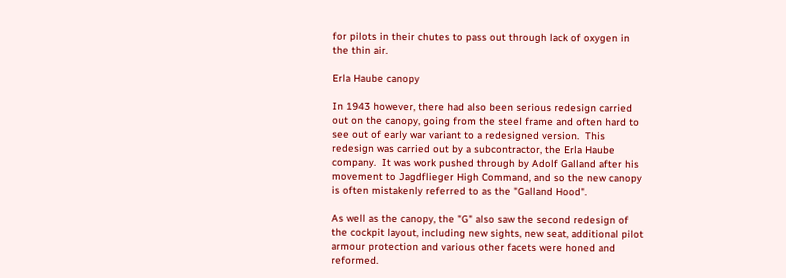for pilots in their chutes to pass out through lack of oxygen in the thin air.

Erla Haube canopy

In 1943 however, there had also been serious redesign carried out on the canopy, going from the steel frame and often hard to see out of early war variant to a redesigned version.  This redesign was carried out by a subcontractor, the Erla Haube company.  It was work pushed through by Adolf Galland after his movement to Jagdflieger High Command, and so the new canopy is often mistakenly referred to as the "Galland Hood".

As well as the canopy, the "G" also saw the second redesign of the cockpit layout, including new sights, new seat, additional pilot armour protection and various other facets were honed and reformed.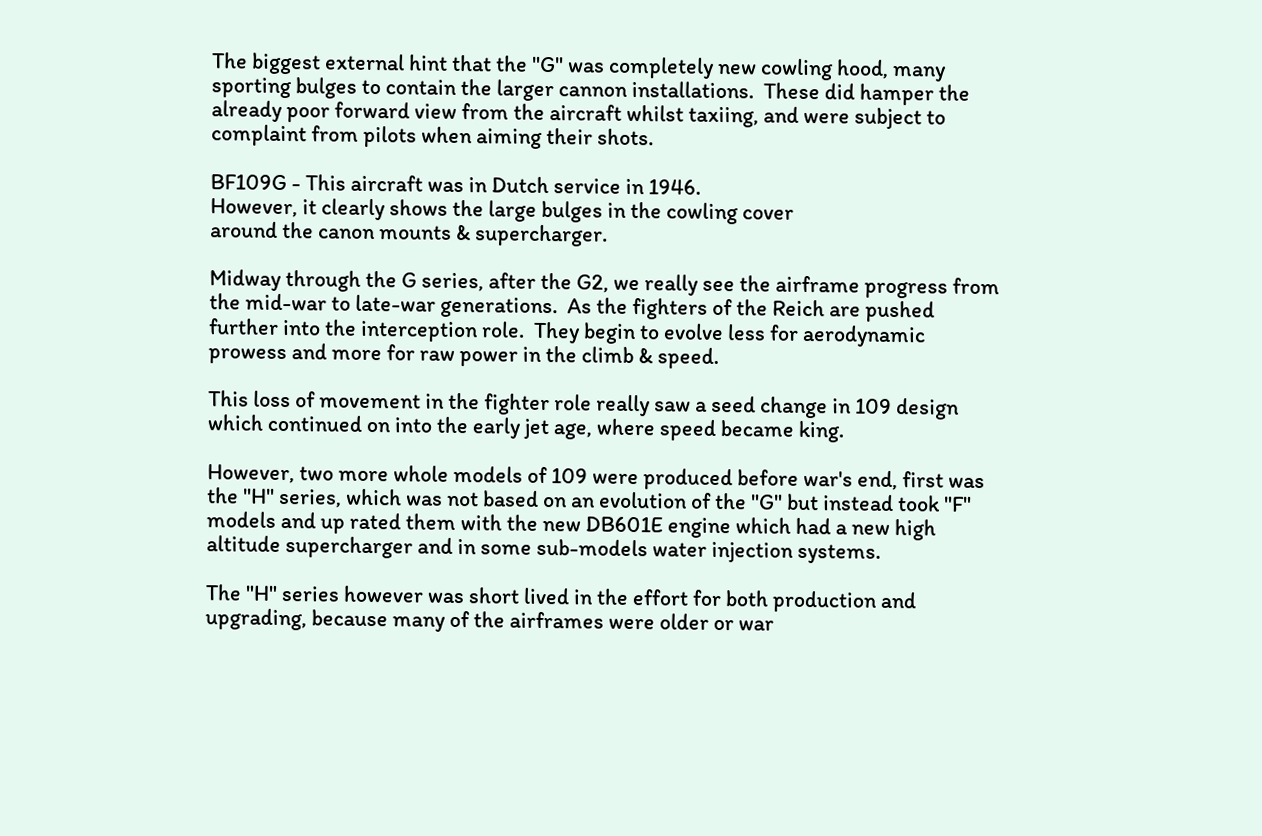The biggest external hint that the "G" was completely new cowling hood, many sporting bulges to contain the larger cannon installations.  These did hamper the already poor forward view from the aircraft whilst taxiing, and were subject to complaint from pilots when aiming their shots.

BF109G - This aircraft was in Dutch service in 1946.
However, it clearly shows the large bulges in the cowling cover
around the canon mounts & supercharger.

Midway through the G series, after the G2, we really see the airframe progress from the mid-war to late-war generations.  As the fighters of the Reich are pushed further into the interception role.  They begin to evolve less for aerodynamic prowess and more for raw power in the climb & speed.

This loss of movement in the fighter role really saw a seed change in 109 design which continued on into the early jet age, where speed became king.

However, two more whole models of 109 were produced before war's end, first was the "H" series, which was not based on an evolution of the "G" but instead took "F" models and up rated them with the new DB601E engine which had a new high altitude supercharger and in some sub-models water injection systems.

The "H" series however was short lived in the effort for both production and upgrading, because many of the airframes were older or war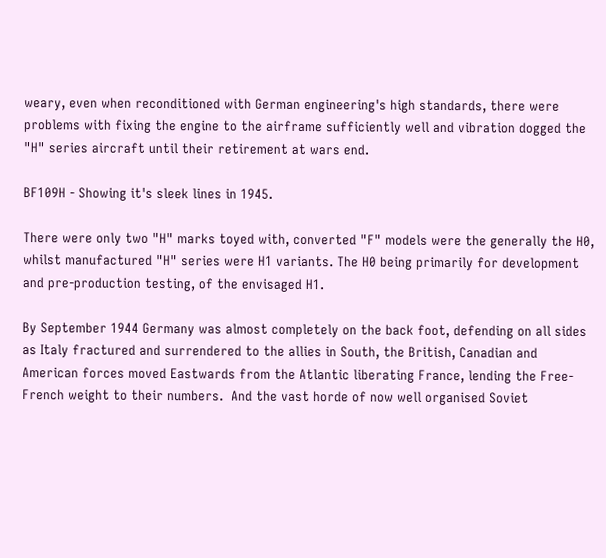weary, even when reconditioned with German engineering's high standards, there were problems with fixing the engine to the airframe sufficiently well and vibration dogged the "H" series aircraft until their retirement at wars end.

BF109H - Showing it's sleek lines in 1945.

There were only two "H" marks toyed with, converted "F" models were the generally the H0, whilst manufactured "H" series were H1 variants. The H0 being primarily for development and pre-production testing, of the envisaged H1.

By September 1944 Germany was almost completely on the back foot, defending on all sides as Italy fractured and surrendered to the allies in South, the British, Canadian and American forces moved Eastwards from the Atlantic liberating France, lending the Free-French weight to their numbers.  And the vast horde of now well organised Soviet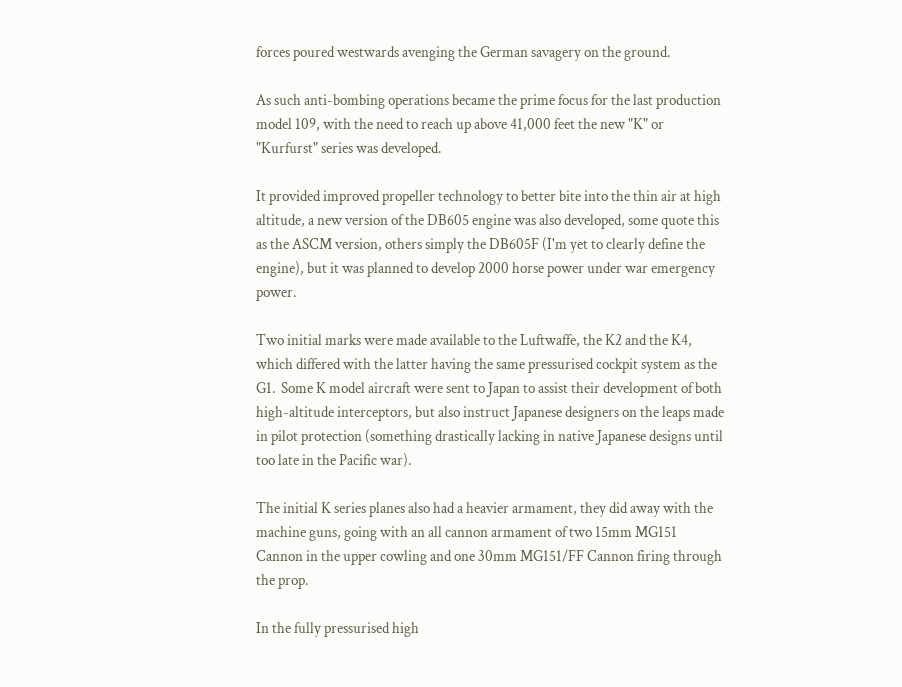forces poured westwards avenging the German savagery on the ground.

As such anti-bombing operations became the prime focus for the last production model 109, with the need to reach up above 41,000 feet the new "K" or "Kurfurst" series was developed.

It provided improved propeller technology to better bite into the thin air at high altitude, a new version of the DB605 engine was also developed, some quote this as the ASCM version, others simply the DB605F (I'm yet to clearly define the engine), but it was planned to develop 2000 horse power under war emergency power.

Two initial marks were made available to the Luftwaffe, the K2 and the K4, which differed with the latter having the same pressurised cockpit system as the G1.  Some K model aircraft were sent to Japan to assist their development of both high-altitude interceptors, but also instruct Japanese designers on the leaps made in pilot protection (something drastically lacking in native Japanese designs until too late in the Pacific war).

The initial K series planes also had a heavier armament, they did away with the machine guns, going with an all cannon armament of two 15mm MG151 Cannon in the upper cowling and one 30mm MG151/FF Cannon firing through the prop.

In the fully pressurised high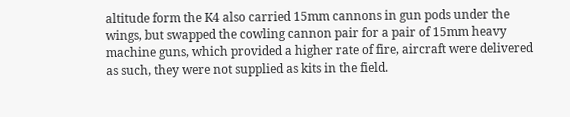altitude form the K4 also carried 15mm cannons in gun pods under the wings, but swapped the cowling cannon pair for a pair of 15mm heavy machine guns, which provided a higher rate of fire, aircraft were delivered as such, they were not supplied as kits in the field.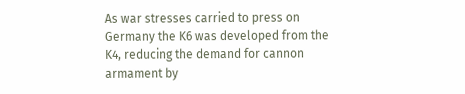As war stresses carried to press on Germany the K6 was developed from the K4, reducing the demand for cannon armament by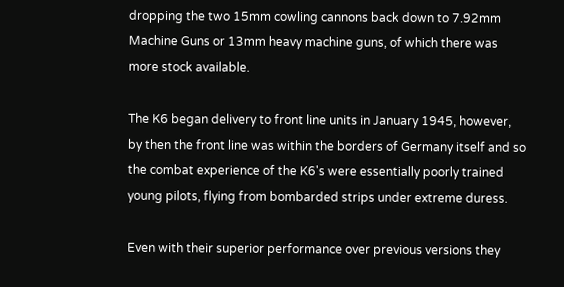dropping the two 15mm cowling cannons back down to 7.92mm Machine Guns or 13mm heavy machine guns, of which there was more stock available.

The K6 began delivery to front line units in January 1945, however, by then the front line was within the borders of Germany itself and so the combat experience of the K6's were essentially poorly trained young pilots, flying from bombarded strips under extreme duress.

Even with their superior performance over previous versions they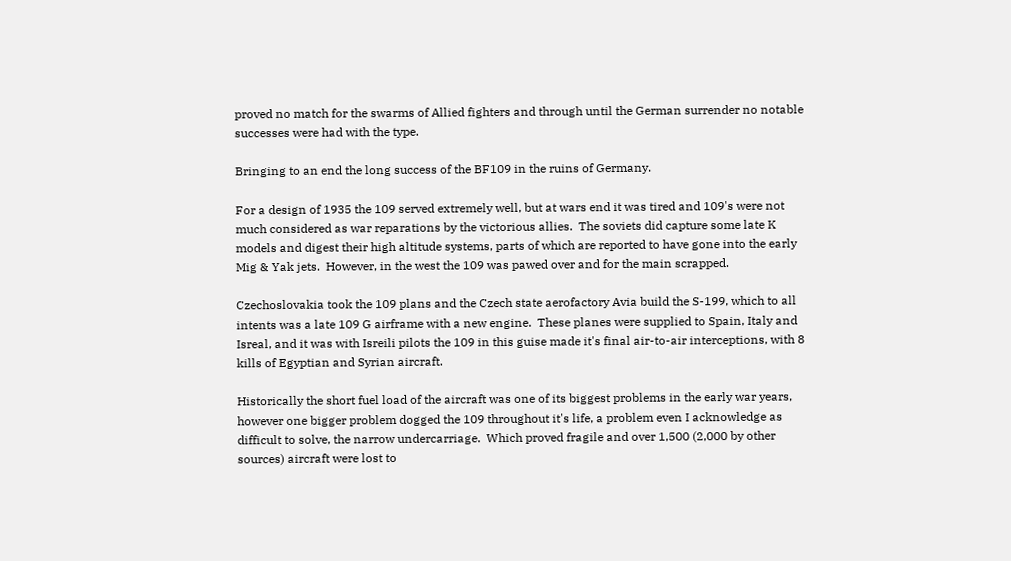proved no match for the swarms of Allied fighters and through until the German surrender no notable successes were had with the type.

Bringing to an end the long success of the BF109 in the ruins of Germany.

For a design of 1935 the 109 served extremely well, but at wars end it was tired and 109's were not much considered as war reparations by the victorious allies.  The soviets did capture some late K models and digest their high altitude systems, parts of which are reported to have gone into the early Mig & Yak jets.  However, in the west the 109 was pawed over and for the main scrapped.

Czechoslovakia took the 109 plans and the Czech state aerofactory Avia build the S-199, which to all intents was a late 109 G airframe with a new engine.  These planes were supplied to Spain, Italy and Isreal, and it was with Isreili pilots the 109 in this guise made it's final air-to-air interceptions, with 8 kills of Egyptian and Syrian aircraft.

Historically the short fuel load of the aircraft was one of its biggest problems in the early war years, however one bigger problem dogged the 109 throughout it's life, a problem even I acknowledge as difficult to solve, the narrow undercarriage.  Which proved fragile and over 1,500 (2,000 by other sources) aircraft were lost to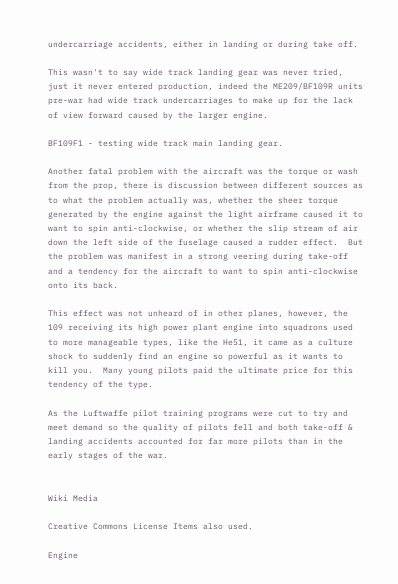undercarriage accidents, either in landing or during take off.

This wasn't to say wide track landing gear was never tried, just it never entered production, indeed the ME209/BF109R units pre-war had wide track undercarriages to make up for the lack of view forward caused by the larger engine.

BF109F1 - testing wide track main landing gear.

Another fatal problem with the aircraft was the torque or wash from the prop, there is discussion between different sources as to what the problem actually was, whether the sheer torque generated by the engine against the light airframe caused it to want to spin anti-clockwise, or whether the slip stream of air down the left side of the fuselage caused a rudder effect.  But the problem was manifest in a strong veering during take-off and a tendency for the aircraft to want to spin anti-clockwise onto its back.

This effect was not unheard of in other planes, however, the 109 receiving its high power plant engine into squadrons used to more manageable types, like the He51, it came as a culture shock to suddenly find an engine so powerful as it wants to kill you.  Many young pilots paid the ultimate price for this tendency of the type.

As the Luftwaffe pilot training programs were cut to try and meet demand so the quality of pilots fell and both take-off & landing accidents accounted for far more pilots than in the early stages of the war.


Wiki Media

Creative Commons License Items also used.

Engine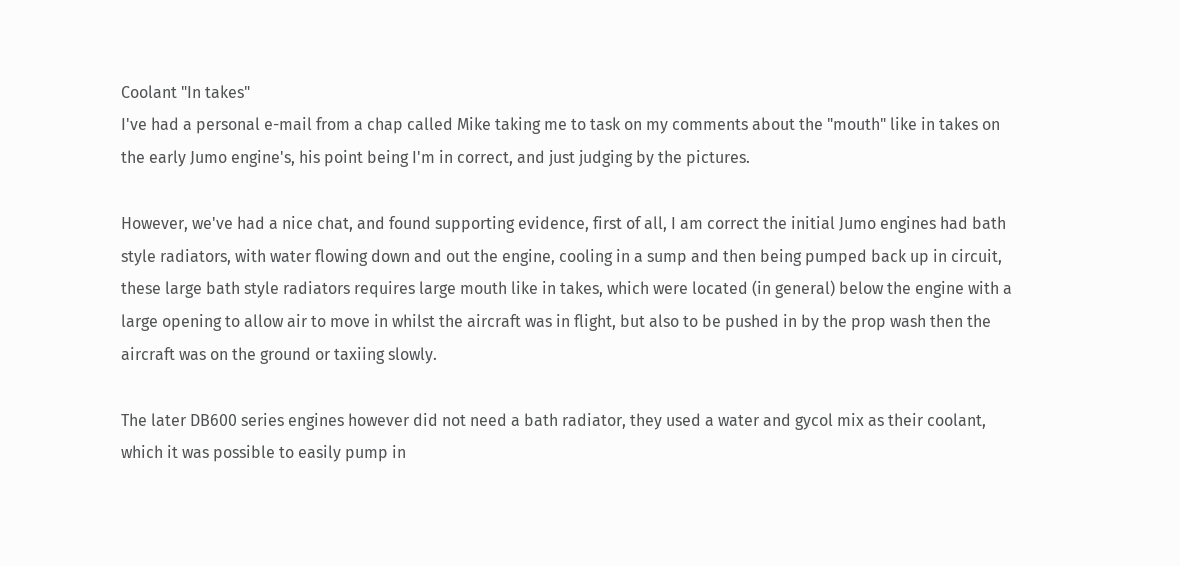Coolant "In takes"
I've had a personal e-mail from a chap called Mike taking me to task on my comments about the "mouth" like in takes on the early Jumo engine's, his point being I'm in correct, and just judging by the pictures.

However, we've had a nice chat, and found supporting evidence, first of all, I am correct the initial Jumo engines had bath style radiators, with water flowing down and out the engine, cooling in a sump and then being pumped back up in circuit, these large bath style radiators requires large mouth like in takes, which were located (in general) below the engine with a large opening to allow air to move in whilst the aircraft was in flight, but also to be pushed in by the prop wash then the aircraft was on the ground or taxiing slowly.

The later DB600 series engines however did not need a bath radiator, they used a water and gycol mix as their coolant, which it was possible to easily pump in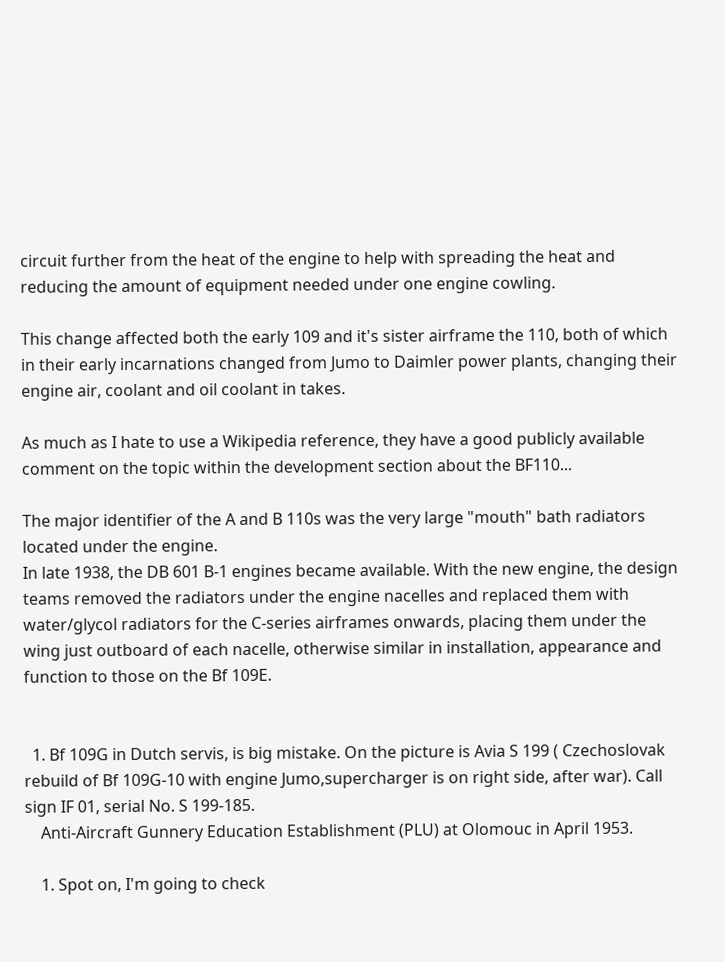circuit further from the heat of the engine to help with spreading the heat and reducing the amount of equipment needed under one engine cowling.

This change affected both the early 109 and it's sister airframe the 110, both of which in their early incarnations changed from Jumo to Daimler power plants, changing their engine air, coolant and oil coolant in takes.

As much as I hate to use a Wikipedia reference, they have a good publicly available comment on the topic within the development section about the BF110...

The major identifier of the A and B 110s was the very large "mouth" bath radiators located under the engine.
In late 1938, the DB 601 B-1 engines became available. With the new engine, the design teams removed the radiators under the engine nacelles and replaced them with water/glycol radiators for the C-series airframes onwards, placing them under the wing just outboard of each nacelle, otherwise similar in installation, appearance and function to those on the Bf 109E.


  1. Bf 109G in Dutch servis, is big mistake. On the picture is Avia S 199 ( Czechoslovak rebuild of Bf 109G-10 with engine Jumo,supercharger is on right side, after war). Call sign IF 01, serial No. S 199-185.
    Anti-Aircraft Gunnery Education Establishment (PLU) at Olomouc in April 1953.

    1. Spot on, I'm going to check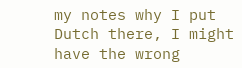my notes why I put Dutch there, I might have the wrong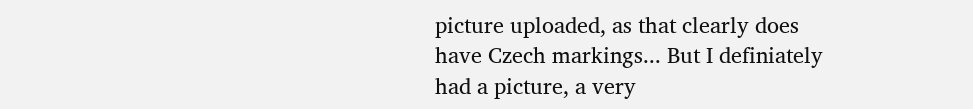picture uploaded, as that clearly does have Czech markings... But I definiately had a picture, a very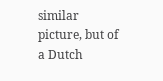similar picture, but of a Dutch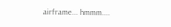airframe... hmmm....